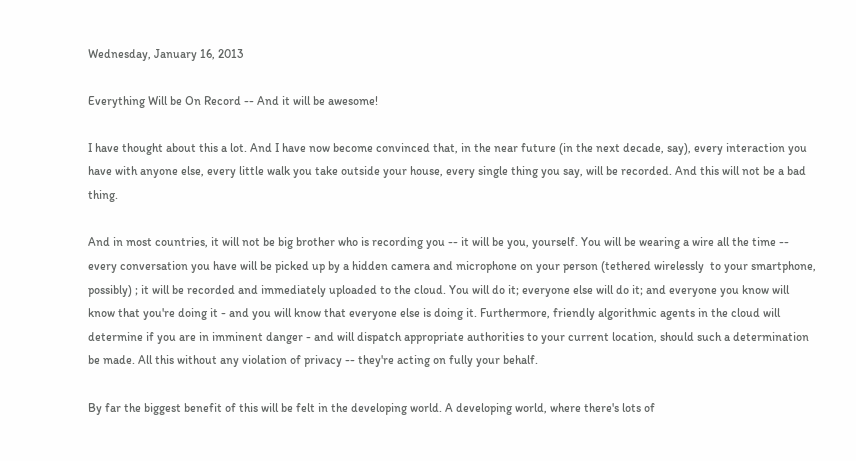Wednesday, January 16, 2013

Everything Will be On Record -- And it will be awesome!

I have thought about this a lot. And I have now become convinced that, in the near future (in the next decade, say), every interaction you have with anyone else, every little walk you take outside your house, every single thing you say, will be recorded. And this will not be a bad thing.

And in most countries, it will not be big brother who is recording you -- it will be you, yourself. You will be wearing a wire all the time -- every conversation you have will be picked up by a hidden camera and microphone on your person (tethered wirelessly  to your smartphone, possibly) ; it will be recorded and immediately uploaded to the cloud. You will do it; everyone else will do it; and everyone you know will know that you're doing it - and you will know that everyone else is doing it. Furthermore, friendly algorithmic agents in the cloud will determine if you are in imminent danger - and will dispatch appropriate authorities to your current location, should such a determination be made. All this without any violation of privacy -- they're acting on fully your behalf.

By far the biggest benefit of this will be felt in the developing world. A developing world, where there's lots of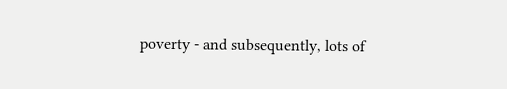poverty - and subsequently, lots of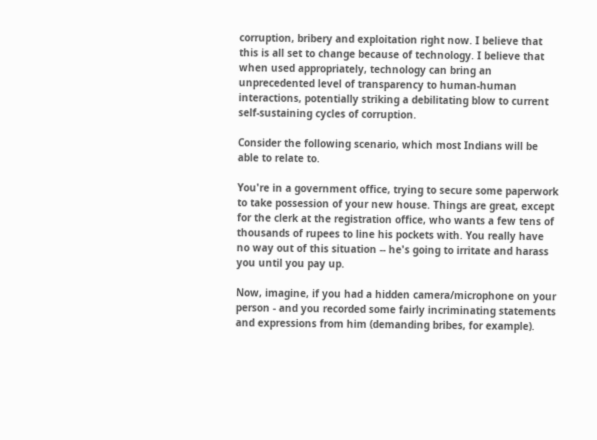corruption, bribery and exploitation right now. I believe that this is all set to change because of technology. I believe that when used appropriately, technology can bring an unprecedented level of transparency to human-human interactions, potentially striking a debilitating blow to current self-sustaining cycles of corruption.

Consider the following scenario, which most Indians will be able to relate to.

You're in a government office, trying to secure some paperwork to take possession of your new house. Things are great, except for the clerk at the registration office, who wants a few tens of thousands of rupees to line his pockets with. You really have no way out of this situation -- he's going to irritate and harass you until you pay up.

Now, imagine, if you had a hidden camera/microphone on your person - and you recorded some fairly incriminating statements and expressions from him (demanding bribes, for example).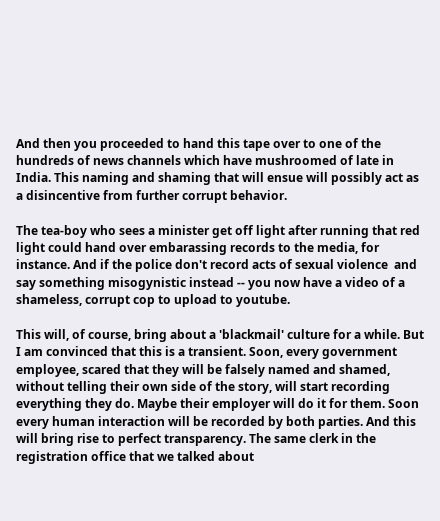And then you proceeded to hand this tape over to one of the hundreds of news channels which have mushroomed of late in India. This naming and shaming that will ensue will possibly act as a disincentive from further corrupt behavior.

The tea-boy who sees a minister get off light after running that red light could hand over embarassing records to the media, for instance. And if the police don't record acts of sexual violence  and say something misogynistic instead -- you now have a video of a shameless, corrupt cop to upload to youtube.

This will, of course, bring about a 'blackmail' culture for a while. But I am convinced that this is a transient. Soon, every government employee, scared that they will be falsely named and shamed, without telling their own side of the story, will start recording everything they do. Maybe their employer will do it for them. Soon every human interaction will be recorded by both parties. And this will bring rise to perfect transparency. The same clerk in the registration office that we talked about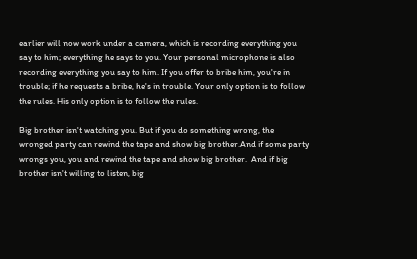earlier will now work under a camera, which is recording everything you say to him; everything he says to you. Your personal microphone is also recording everything you say to him. If you offer to bribe him, you're in trouble; if he requests a bribe, he's in trouble. Your only option is to follow the rules. His only option is to follow the rules.

Big brother isn't watching you. But if you do something wrong, the wronged party can rewind the tape and show big brother.And if some party wrongs you, you and rewind the tape and show big brother.  And if big brother isn't willing to listen, big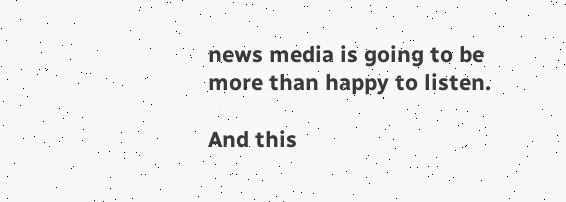news media is going to be more than happy to listen.

And this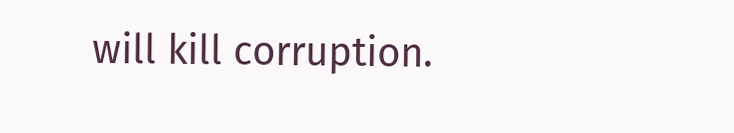will kill corruption.